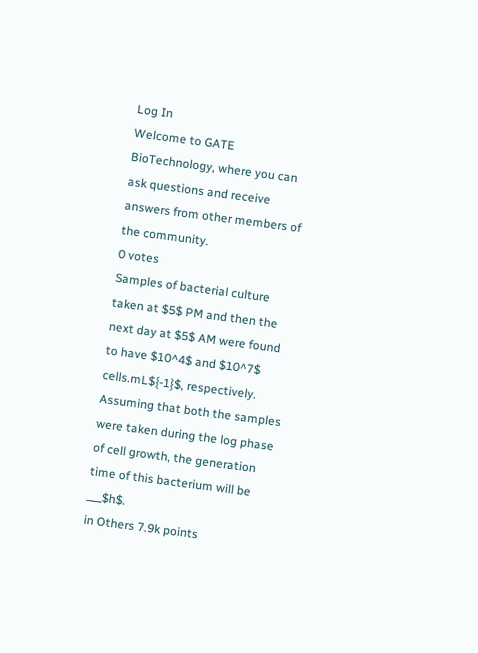Log In
Welcome to GATE BioTechnology, where you can ask questions and receive answers from other members of the community.
0 votes
Samples of bacterial culture taken at $5$ PM and then the next day at $5$ AM were found to have $10^4$ and $10^7$ cells.mL${-1}$, respectively. Assuming that both the samples were taken during the log phase of cell growth, the generation time of this bacterium will be ___$h$.
in Others 7.9k points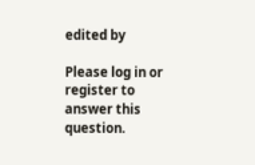edited by

Please log in or register to answer this question.